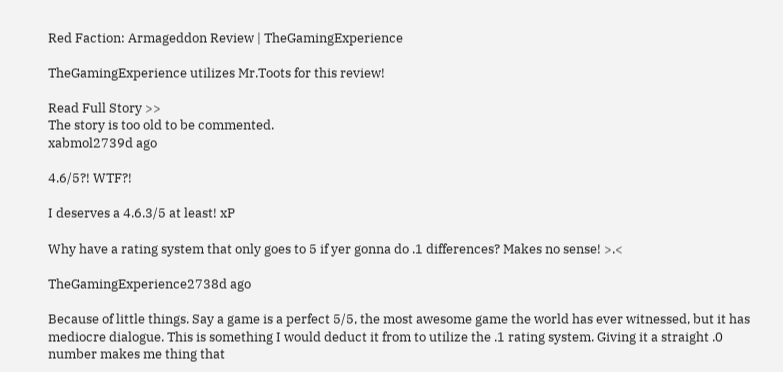Red Faction: Armageddon Review | TheGamingExperience

TheGamingExperience utilizes Mr.Toots for this review!

Read Full Story >>
The story is too old to be commented.
xabmol2739d ago

4.6/5?! WTF?!

I deserves a 4.6.3/5 at least! xP

Why have a rating system that only goes to 5 if yer gonna do .1 differences? Makes no sense! >.<

TheGamingExperience2738d ago

Because of little things. Say a game is a perfect 5/5, the most awesome game the world has ever witnessed, but it has mediocre dialogue. This is something I would deduct it from to utilize the .1 rating system. Giving it a straight .0 number makes me thing that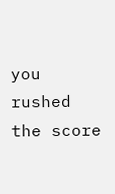you rushed the score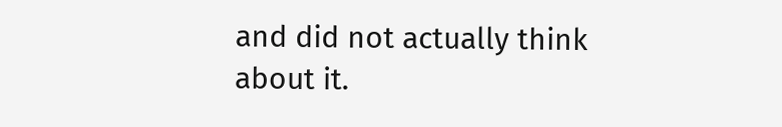and did not actually think about it.